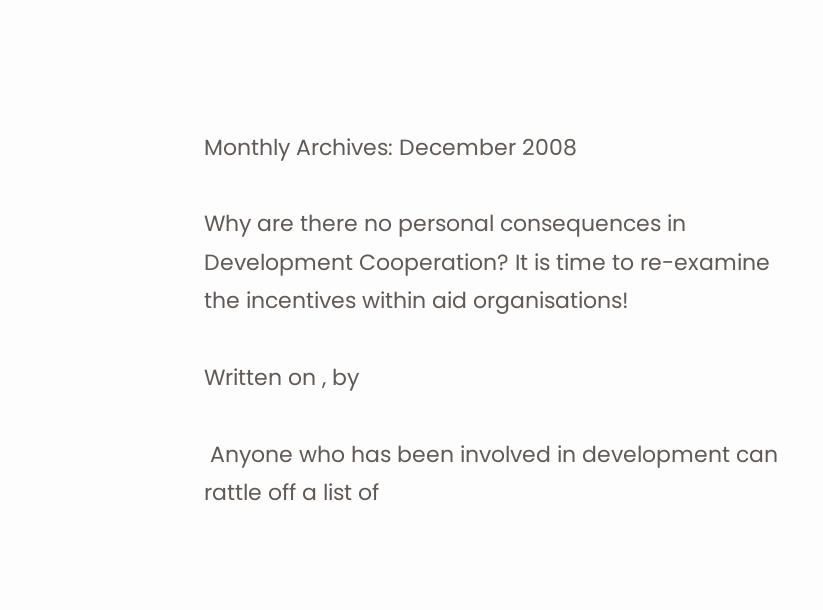Monthly Archives: December 2008

Why are there no personal consequences in Development Cooperation? It is time to re-examine the incentives within aid organisations!

Written on , by

 Anyone who has been involved in development can rattle off a list of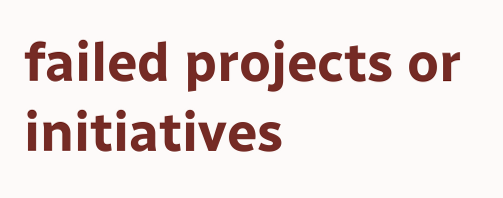failed projects or initiatives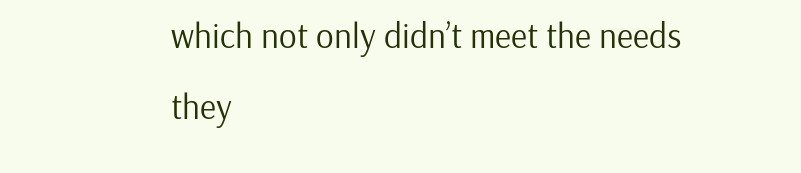which not only didn’t meet the needs they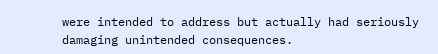were intended to address but actually had seriously damaging unintended consequences.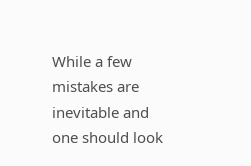While a few mistakes are inevitable and one should look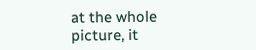at the whole picture, it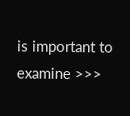is important to examine >>>